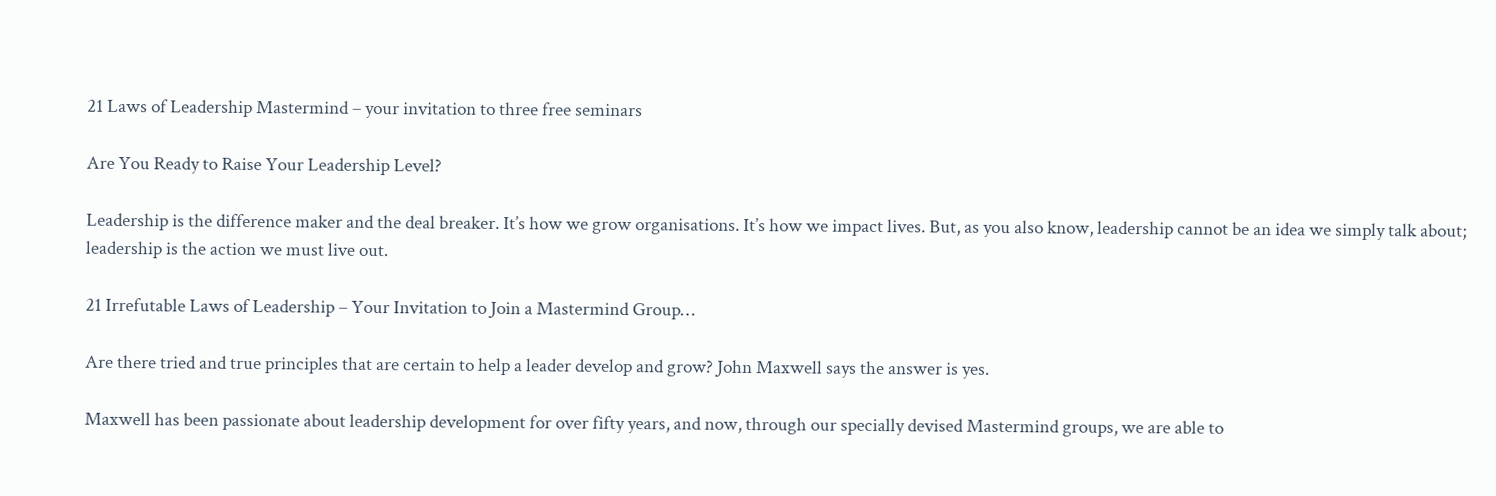21 Laws of Leadership Mastermind – your invitation to three free seminars

Are You Ready to Raise Your Leadership Level?

Leadership is the difference maker and the deal breaker. It’s how we grow organisations. It’s how we impact lives. But, as you also know, leadership cannot be an idea we simply talk about; leadership is the action we must live out.

21 Irrefutable Laws of Leadership – Your Invitation to Join a Mastermind Group…

Are there tried and true principles that are certain to help a leader develop and grow? John Maxwell says the answer is yes.

Maxwell has been passionate about leadership development for over fifty years, and now, through our specially devised Mastermind groups, we are able to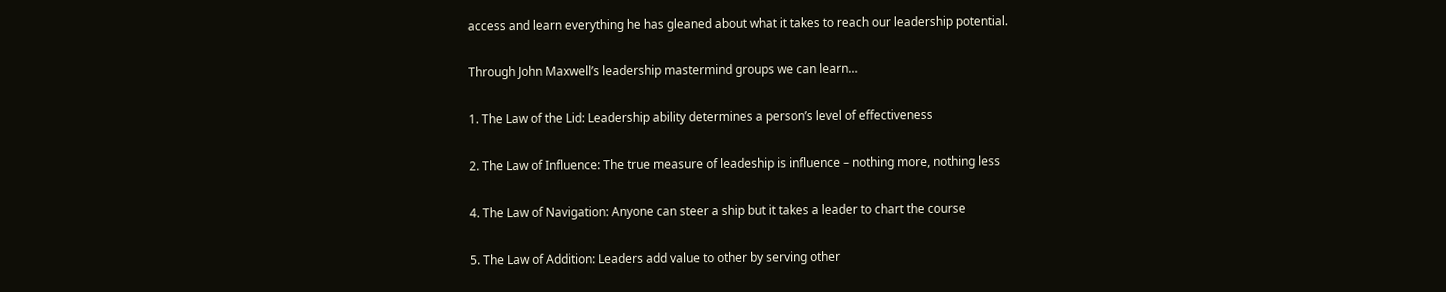access and learn everything he has gleaned about what it takes to reach our leadership potential.

Through John Maxwell’s leadership mastermind groups we can learn…

1. The Law of the Lid: Leadership ability determines a person’s level of effectiveness

2. The Law of Influence: The true measure of leadeship is influence – nothing more, nothing less

4. The Law of Navigation: Anyone can steer a ship but it takes a leader to chart the course

5. The Law of Addition: Leaders add value to other by serving other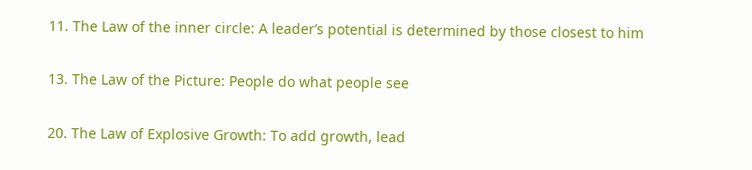11. The Law of the inner circle: A leader’s potential is determined by those closest to him

13. The Law of the Picture: People do what people see

20. The Law of Explosive Growth: To add growth, lead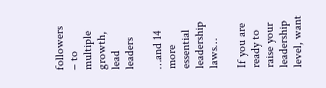followers – to multiple growth, lead leaders

…and 14 more essential leadership laws…

If you are ready to raise your leadership level, want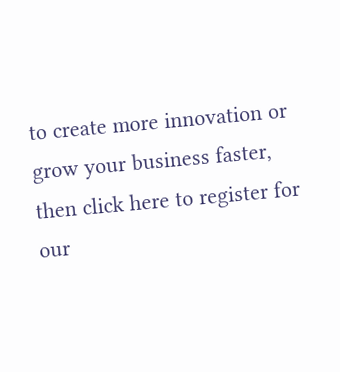to create more innovation or grow your business faster, then click here to register for our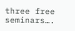three free seminars….